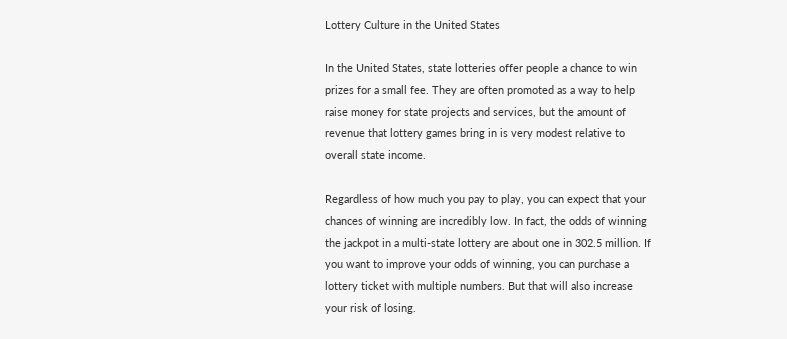Lottery Culture in the United States

In the United States, state lotteries offer people a chance to win prizes for a small fee. They are often promoted as a way to help raise money for state projects and services, but the amount of revenue that lottery games bring in is very modest relative to overall state income.

Regardless of how much you pay to play, you can expect that your chances of winning are incredibly low. In fact, the odds of winning the jackpot in a multi-state lottery are about one in 302.5 million. If you want to improve your odds of winning, you can purchase a lottery ticket with multiple numbers. But that will also increase your risk of losing.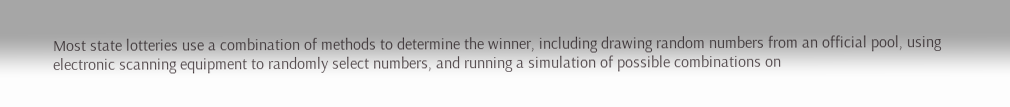Most state lotteries use a combination of methods to determine the winner, including drawing random numbers from an official pool, using electronic scanning equipment to randomly select numbers, and running a simulation of possible combinations on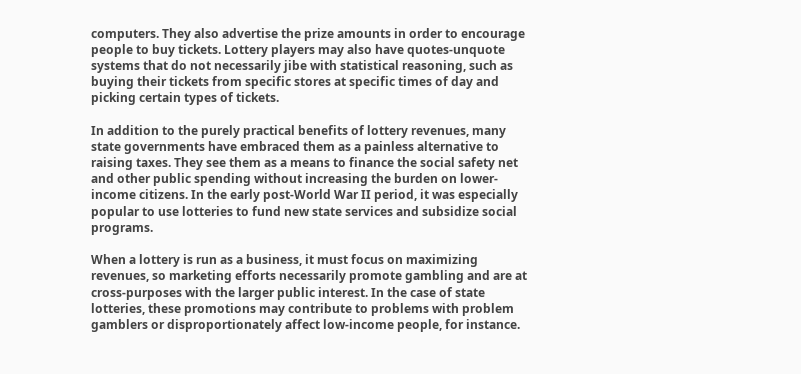computers. They also advertise the prize amounts in order to encourage people to buy tickets. Lottery players may also have quotes-unquote systems that do not necessarily jibe with statistical reasoning, such as buying their tickets from specific stores at specific times of day and picking certain types of tickets.

In addition to the purely practical benefits of lottery revenues, many state governments have embraced them as a painless alternative to raising taxes. They see them as a means to finance the social safety net and other public spending without increasing the burden on lower-income citizens. In the early post-World War II period, it was especially popular to use lotteries to fund new state services and subsidize social programs.

When a lottery is run as a business, it must focus on maximizing revenues, so marketing efforts necessarily promote gambling and are at cross-purposes with the larger public interest. In the case of state lotteries, these promotions may contribute to problems with problem gamblers or disproportionately affect low-income people, for instance.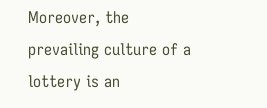Moreover, the prevailing culture of a lottery is an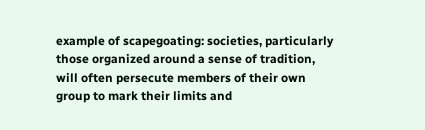example of scapegoating: societies, particularly those organized around a sense of tradition, will often persecute members of their own group to mark their limits and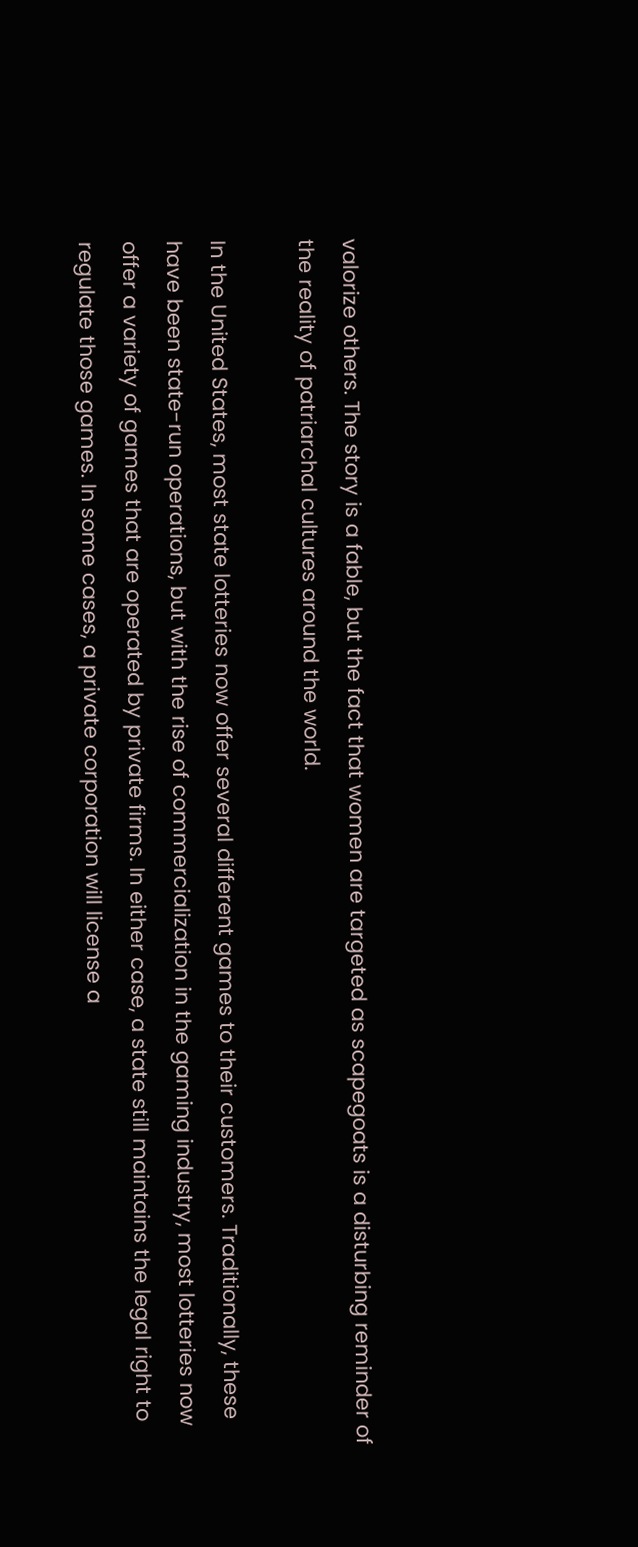valorize others. The story is a fable, but the fact that women are targeted as scapegoats is a disturbing reminder of the reality of patriarchal cultures around the world.

In the United States, most state lotteries now offer several different games to their customers. Traditionally, these have been state-run operations, but with the rise of commercialization in the gaming industry, most lotteries now offer a variety of games that are operated by private firms. In either case, a state still maintains the legal right to regulate those games. In some cases, a private corporation will license a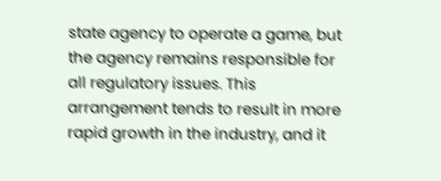state agency to operate a game, but the agency remains responsible for all regulatory issues. This arrangement tends to result in more rapid growth in the industry, and it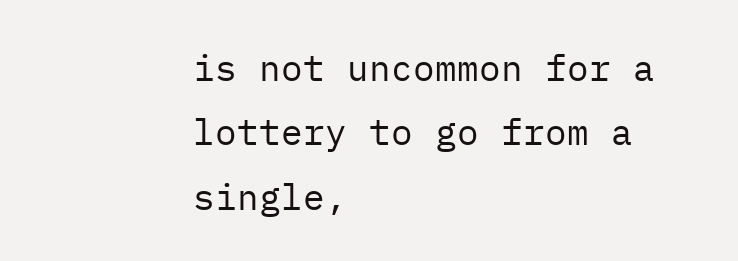is not uncommon for a lottery to go from a single,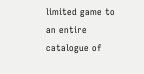limited game to an entire catalogue of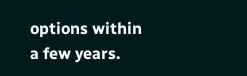options within a few years.